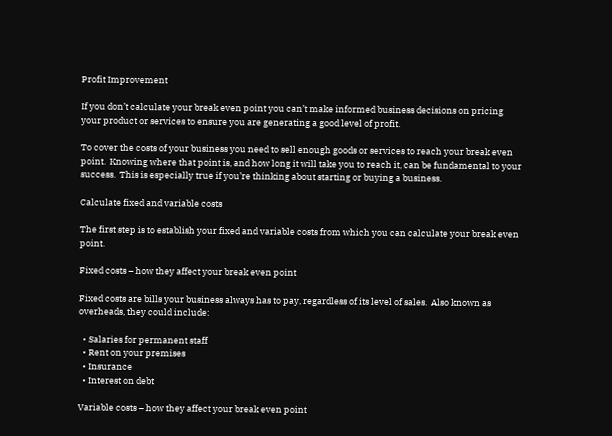Profit Improvement

If you don’t calculate your break even point you can’t make informed business decisions on pricing your product or services to ensure you are generating a good level of profit.

To cover the costs of your business you need to sell enough goods or services to reach your break even point.  Knowing where that point is, and how long it will take you to reach it, can be fundamental to your success.  This is especially true if you’re thinking about starting or buying a business.

Calculate fixed and variable costs

The first step is to establish your fixed and variable costs from which you can calculate your break even point.

Fixed costs – how they affect your break even point

Fixed costs are bills your business always has to pay, regardless of its level of sales.  Also known as overheads, they could include:

  • Salaries for permanent staff
  • Rent on your premises
  • Insurance
  • Interest on debt

Variable costs – how they affect your break even point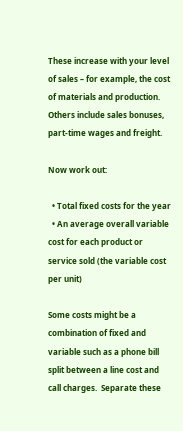These increase with your level of sales – for example, the cost of materials and production.  Others include sales bonuses, part-time wages and freight.

Now work out:

  • Total fixed costs for the year
  • An average overall variable cost for each product or service sold (the variable cost per unit)

Some costs might be a combination of fixed and variable such as a phone bill split between a line cost and call charges.  Separate these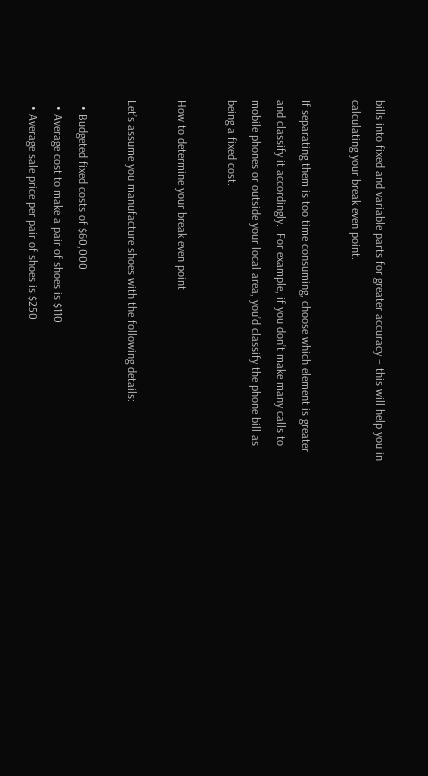bills into fixed and variable parts for greater accuracy – this will help you in calculating your break even point.

If separating them is too time consuming, choose which element is greater and classify it accordingly.  For example, if you don’t make many calls to mobile phones or outside your local area, you’d classify the phone bill as being a fixed cost.

How to determine your break even point

Let’s assume you manufacture shoes with the following details:

  • Budgeted fixed costs of $60,000
  • Average cost to make a pair of shoes is $110
  • Average sale price per pair of shoes is $250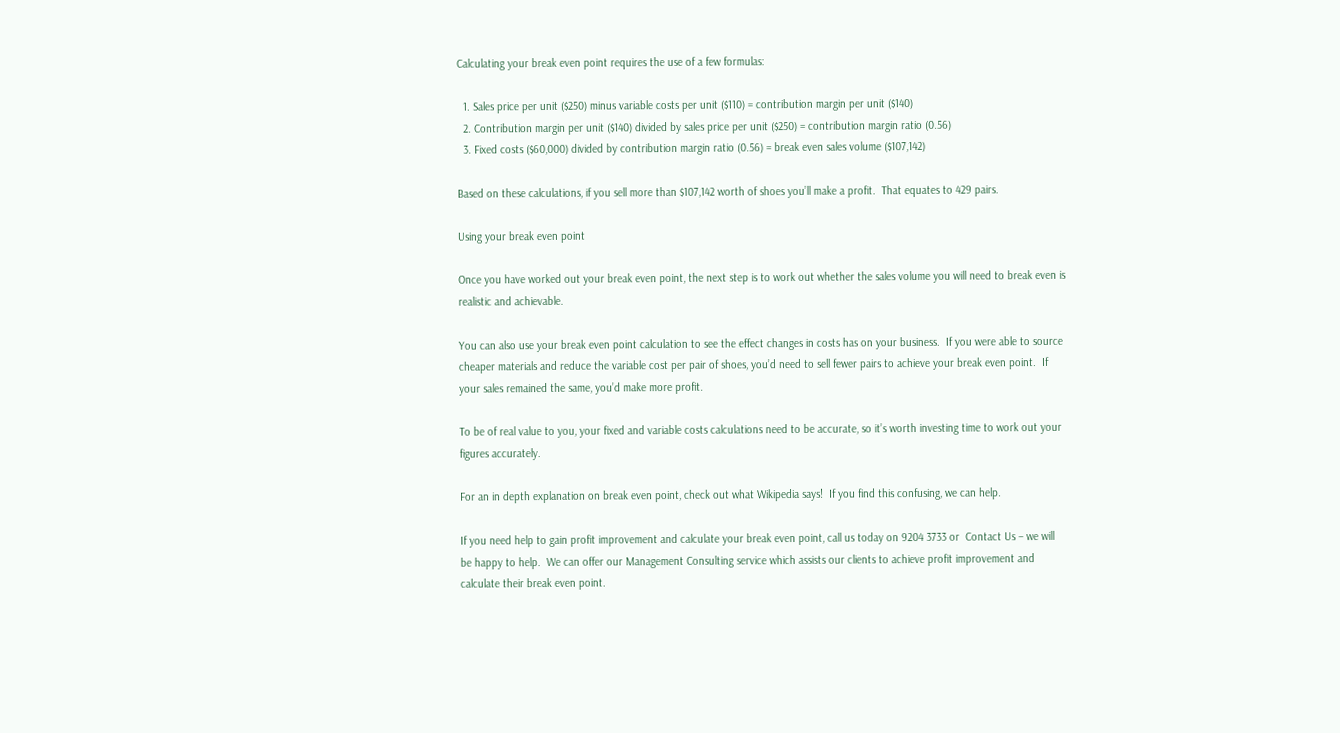Calculating your break even point requires the use of a few formulas:

  1. Sales price per unit ($250) minus variable costs per unit ($110) = contribution margin per unit ($140)
  2. Contribution margin per unit ($140) divided by sales price per unit ($250) = contribution margin ratio (0.56)
  3. Fixed costs ($60,000) divided by contribution margin ratio (0.56) = break even sales volume ($107,142)

Based on these calculations, if you sell more than $107,142 worth of shoes you’ll make a profit.  That equates to 429 pairs.

Using your break even point

Once you have worked out your break even point, the next step is to work out whether the sales volume you will need to break even is realistic and achievable.

You can also use your break even point calculation to see the effect changes in costs has on your business.  If you were able to source cheaper materials and reduce the variable cost per pair of shoes, you’d need to sell fewer pairs to achieve your break even point.  If your sales remained the same, you’d make more profit.

To be of real value to you, your fixed and variable costs calculations need to be accurate, so it’s worth investing time to work out your figures accurately.

For an in depth explanation on break even point, check out what Wikipedia says!  If you find this confusing, we can help.

If you need help to gain profit improvement and calculate your break even point, call us today on 9204 3733 or  Contact Us – we will be happy to help.  We can offer our Management Consulting service which assists our clients to achieve profit improvement and calculate their break even point.